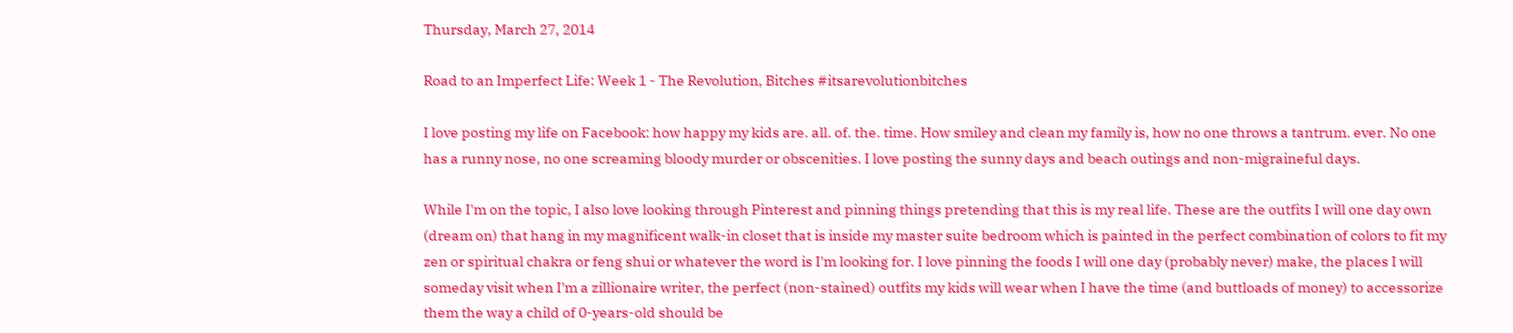Thursday, March 27, 2014

Road to an Imperfect Life: Week 1 - The Revolution, Bitches #itsarevolutionbitches

I love posting my life on Facebook: how happy my kids are. all. of. the. time. How smiley and clean my family is, how no one throws a tantrum. ever. No one has a runny nose, no one screaming bloody murder or obscenities. I love posting the sunny days and beach outings and non-migraineful days.

While I'm on the topic, I also love looking through Pinterest and pinning things pretending that this is my real life. These are the outfits I will one day own (dream on) that hang in my magnificent walk-in closet that is inside my master suite bedroom which is painted in the perfect combination of colors to fit my zen or spiritual chakra or feng shui or whatever the word is I'm looking for. I love pinning the foods I will one day (probably never) make, the places I will someday visit when I'm a zillionaire writer, the perfect (non-stained) outfits my kids will wear when I have the time (and buttloads of money) to accessorize them the way a child of 0-years-old should be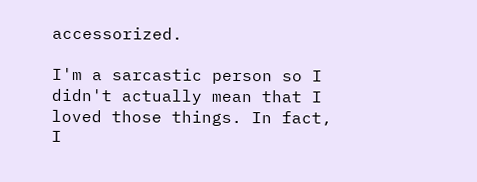accessorized.

I'm a sarcastic person so I didn't actually mean that I loved those things. In fact, I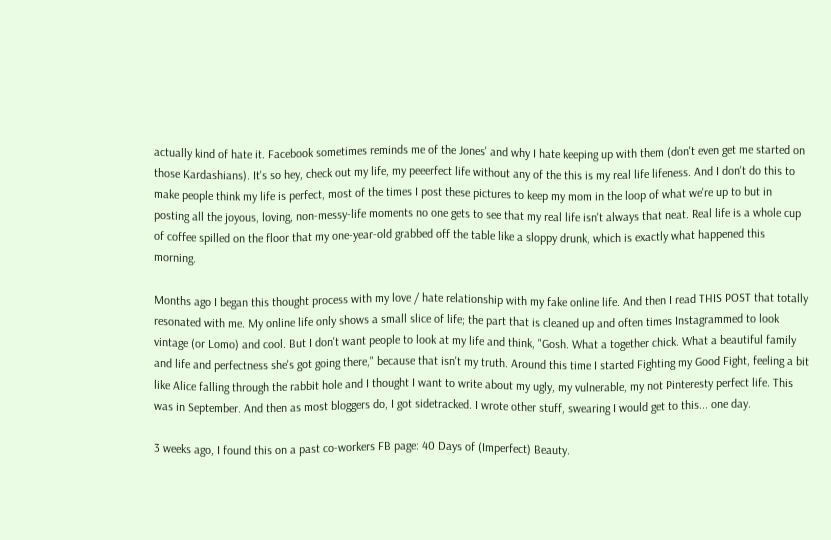actually kind of hate it. Facebook sometimes reminds me of the Jones' and why I hate keeping up with them (don't even get me started on those Kardashians). It's so hey, check out my life, my peeerfect life without any of the this is my real life lifeness. And I don't do this to make people think my life is perfect, most of the times I post these pictures to keep my mom in the loop of what we're up to but in posting all the joyous, loving, non-messy-life moments no one gets to see that my real life isn't always that neat. Real life is a whole cup of coffee spilled on the floor that my one-year-old grabbed off the table like a sloppy drunk, which is exactly what happened this morning.

Months ago I began this thought process with my love / hate relationship with my fake online life. And then I read THIS POST that totally resonated with me. My online life only shows a small slice of life; the part that is cleaned up and often times Instagrammed to look vintage (or Lomo) and cool. But I don't want people to look at my life and think, "Gosh. What a together chick. What a beautiful family and life and perfectness she's got going there," because that isn't my truth. Around this time I started Fighting my Good Fight, feeling a bit like Alice falling through the rabbit hole and I thought I want to write about my ugly, my vulnerable, my not Pinteresty perfect life. This was in September. And then as most bloggers do, I got sidetracked. I wrote other stuff, swearing I would get to this... one day.

3 weeks ago, I found this on a past co-workers FB page: 40 Days of (Imperfect) Beauty.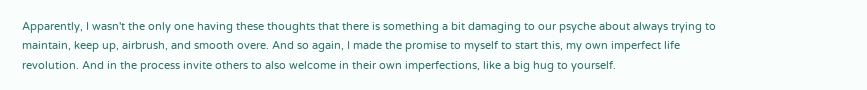Apparently, I wasn't the only one having these thoughts that there is something a bit damaging to our psyche about always trying to maintain, keep up, airbrush, and smooth overe. And so again, I made the promise to myself to start this, my own imperfect life revolution. And in the process invite others to also welcome in their own imperfections, like a big hug to yourself.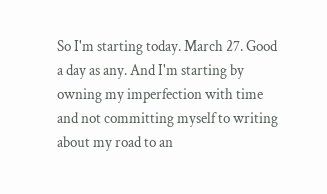So I'm starting today. March 27. Good a day as any. And I'm starting by owning my imperfection with time and not committing myself to writing about my road to an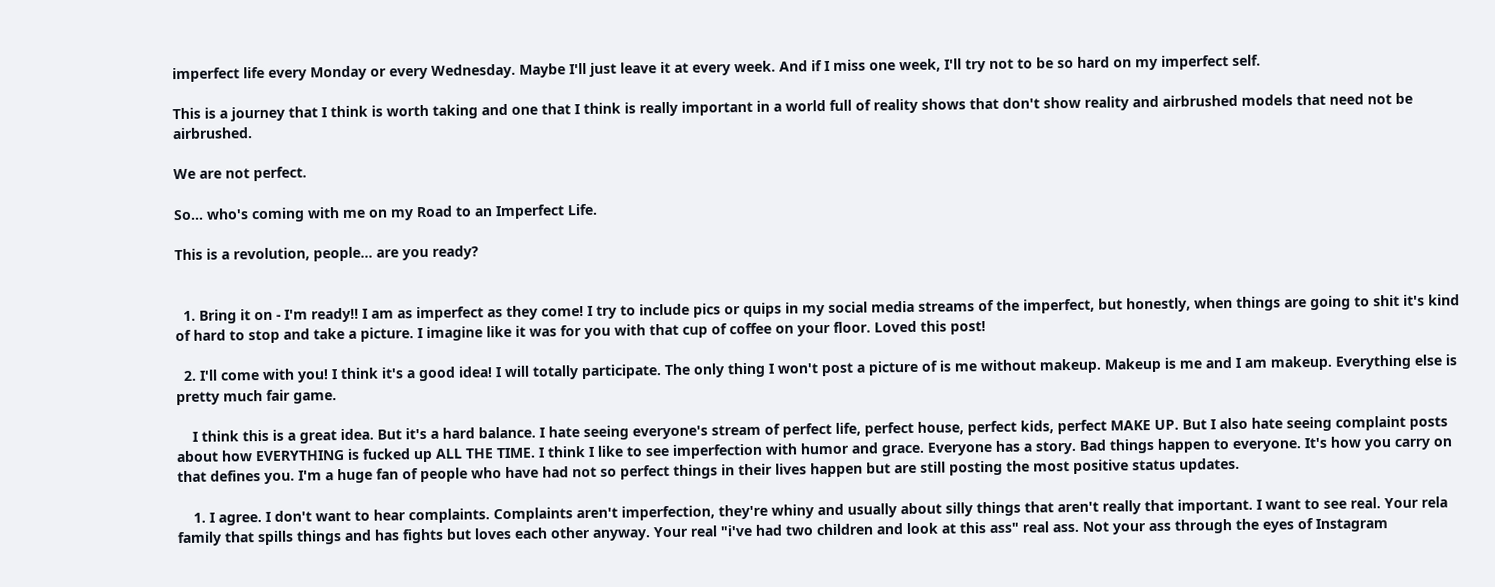imperfect life every Monday or every Wednesday. Maybe I'll just leave it at every week. And if I miss one week, I'll try not to be so hard on my imperfect self.

This is a journey that I think is worth taking and one that I think is really important in a world full of reality shows that don't show reality and airbrushed models that need not be airbrushed.

We are not perfect.

So... who's coming with me on my Road to an Imperfect Life.

This is a revolution, people... are you ready?


  1. Bring it on - I'm ready!! I am as imperfect as they come! I try to include pics or quips in my social media streams of the imperfect, but honestly, when things are going to shit it's kind of hard to stop and take a picture. I imagine like it was for you with that cup of coffee on your floor. Loved this post!

  2. I'll come with you! I think it's a good idea! I will totally participate. The only thing I won't post a picture of is me without makeup. Makeup is me and I am makeup. Everything else is pretty much fair game.

    I think this is a great idea. But it's a hard balance. I hate seeing everyone's stream of perfect life, perfect house, perfect kids, perfect MAKE UP. But I also hate seeing complaint posts about how EVERYTHING is fucked up ALL THE TIME. I think I like to see imperfection with humor and grace. Everyone has a story. Bad things happen to everyone. It's how you carry on that defines you. I'm a huge fan of people who have had not so perfect things in their lives happen but are still posting the most positive status updates.

    1. I agree. I don't want to hear complaints. Complaints aren't imperfection, they're whiny and usually about silly things that aren't really that important. I want to see real. Your rela family that spills things and has fights but loves each other anyway. Your real "i've had two children and look at this ass" real ass. Not your ass through the eyes of Instagram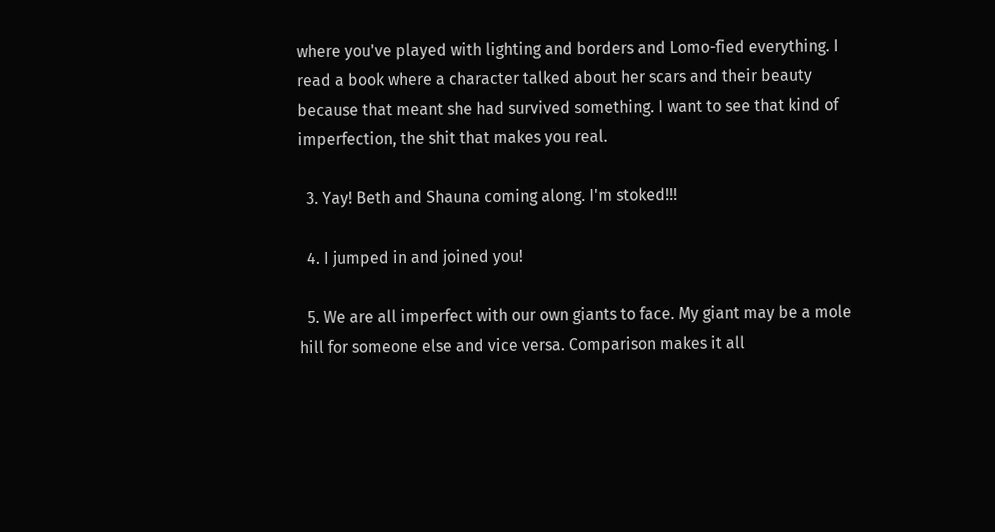where you've played with lighting and borders and Lomo-fied everything. I read a book where a character talked about her scars and their beauty because that meant she had survived something. I want to see that kind of imperfection, the shit that makes you real.

  3. Yay! Beth and Shauna coming along. I'm stoked!!!

  4. I jumped in and joined you!

  5. We are all imperfect with our own giants to face. My giant may be a mole hill for someone else and vice versa. Comparison makes it all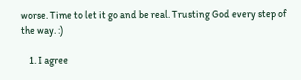worse. Time to let it go and be real. Trusting God every step of the way. :)

    1. I agree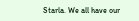Starla. We all have our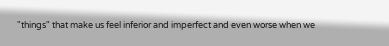"things" that make us feel inferior and imperfect and even worse when we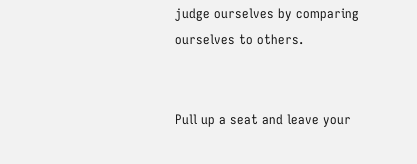judge ourselves by comparing ourselves to others.


Pull up a seat and leave your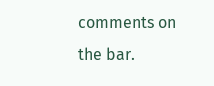comments on the bar.